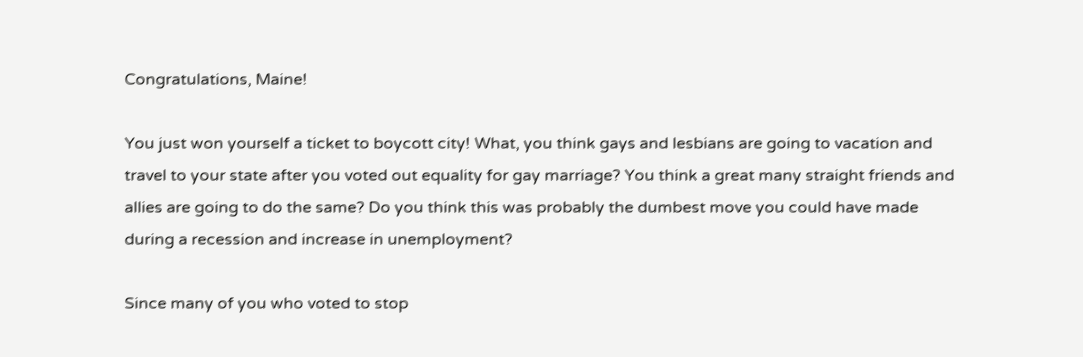Congratulations, Maine!

You just won yourself a ticket to boycott city! What, you think gays and lesbians are going to vacation and travel to your state after you voted out equality for gay marriage? You think a great many straight friends and allies are going to do the same? Do you think this was probably the dumbest move you could have made during a recession and increase in unemployment?

Since many of you who voted to stop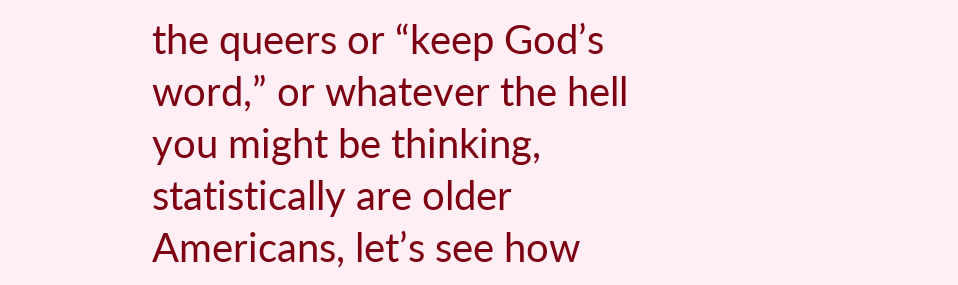the queers or “keep God’s word,” or whatever the hell you might be thinking, statistically are older Americans, let’s see how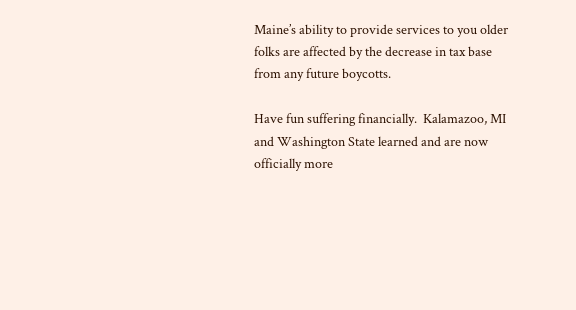Maine’s ability to provide services to you older folks are affected by the decrease in tax base from any future boycotts.

Have fun suffering financially.  Kalamazoo, MI and Washington State learned and are now officially more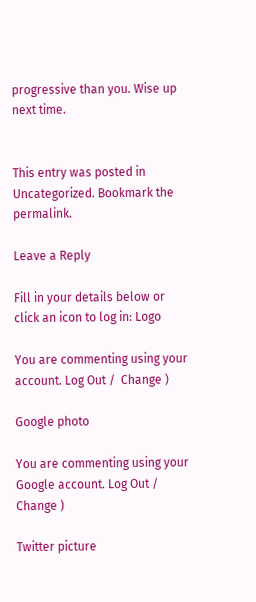progressive than you. Wise up next time.


This entry was posted in Uncategorized. Bookmark the permalink.

Leave a Reply

Fill in your details below or click an icon to log in: Logo

You are commenting using your account. Log Out /  Change )

Google photo

You are commenting using your Google account. Log Out /  Change )

Twitter picture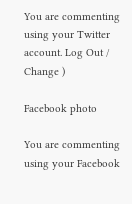You are commenting using your Twitter account. Log Out /  Change )

Facebook photo

You are commenting using your Facebook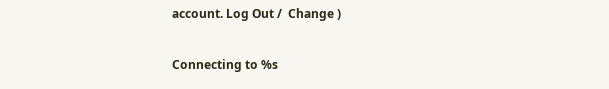account. Log Out /  Change )

Connecting to %s